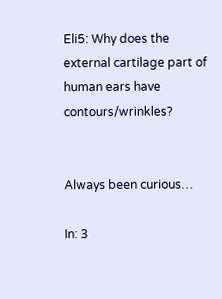Eli5: Why does the external cartilage part of human ears have contours/wrinkles?


Always been curious…

In: 3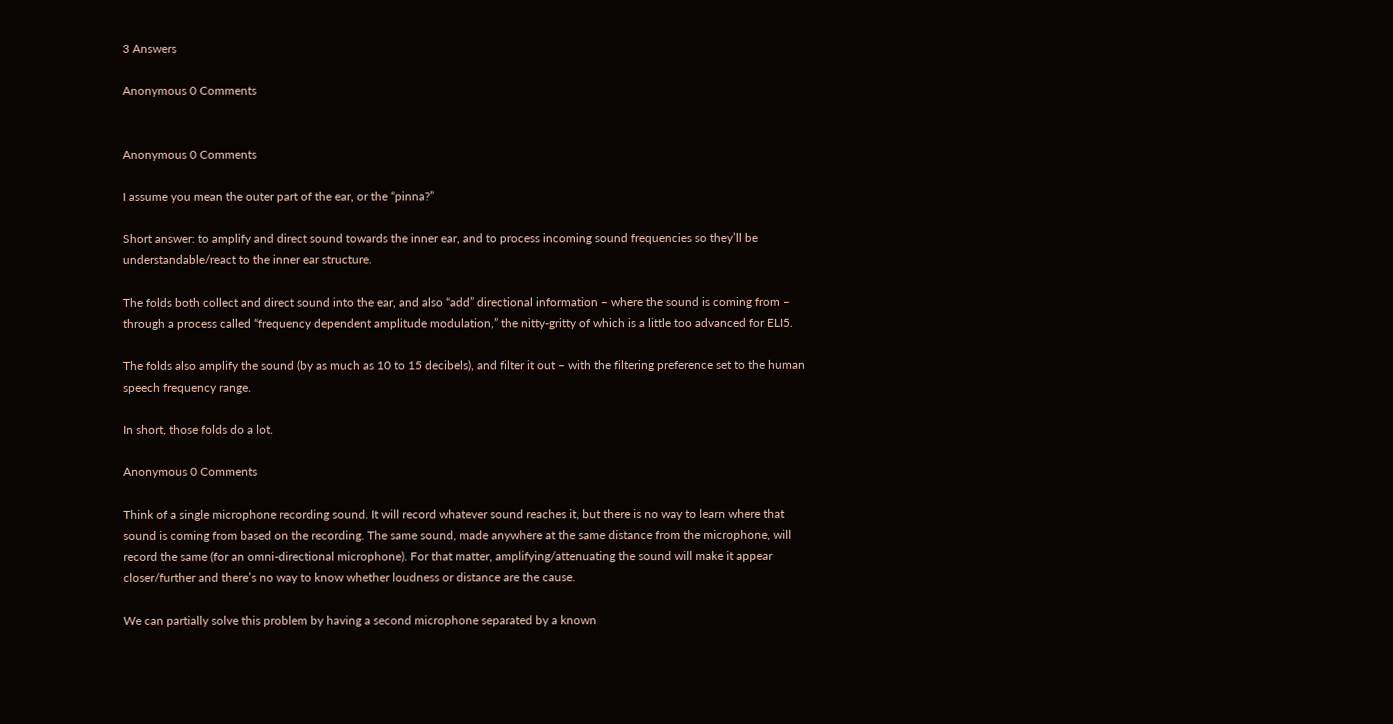3 Answers

Anonymous 0 Comments


Anonymous 0 Comments

I assume you mean the outer part of the ear, or the “pinna?”

Short answer: to amplify and direct sound towards the inner ear, and to process incoming sound frequencies so they’ll be understandable/react to the inner ear structure.

The folds both collect and direct sound into the ear, and also “add” directional information – where the sound is coming from – through a process called “frequency dependent amplitude modulation,” the nitty-gritty of which is a little too advanced for ELI5.

The folds also amplify the sound (by as much as 10 to 15 decibels), and filter it out – with the filtering preference set to the human speech frequency range.

In short, those folds do a lot.

Anonymous 0 Comments

Think of a single microphone recording sound. It will record whatever sound reaches it, but there is no way to learn where that sound is coming from based on the recording. The same sound, made anywhere at the same distance from the microphone, will record the same (for an omni-directional microphone). For that matter, amplifying/attenuating the sound will make it appear closer/further and there’s no way to know whether loudness or distance are the cause.

We can partially solve this problem by having a second microphone separated by a known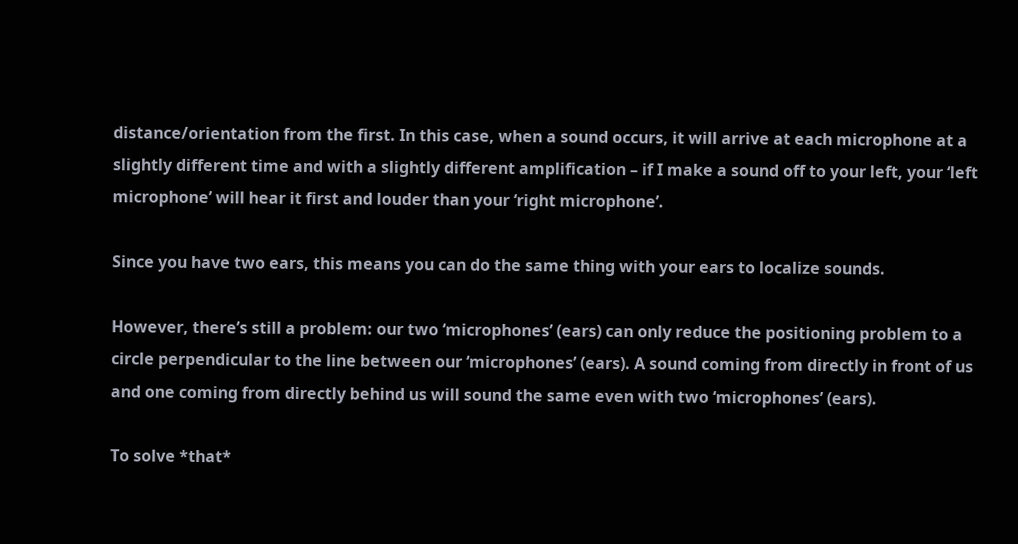distance/orientation from the first. In this case, when a sound occurs, it will arrive at each microphone at a slightly different time and with a slightly different amplification – if I make a sound off to your left, your ‘left microphone’ will hear it first and louder than your ‘right microphone’.

Since you have two ears, this means you can do the same thing with your ears to localize sounds.

However, there’s still a problem: our two ‘microphones’ (ears) can only reduce the positioning problem to a circle perpendicular to the line between our ‘microphones’ (ears). A sound coming from directly in front of us and one coming from directly behind us will sound the same even with two ‘microphones’ (ears).

To solve *that*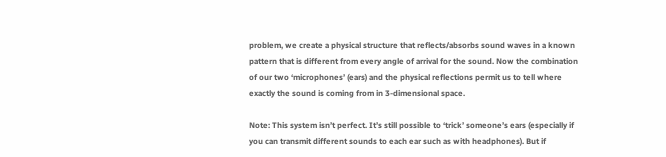problem, we create a physical structure that reflects/absorbs sound waves in a known pattern that is different from every angle of arrival for the sound. Now the combination of our two ‘microphones’ (ears) and the physical reflections permit us to tell where exactly the sound is coming from in 3-dimensional space.

Note: This system isn’t perfect. It’s still possible to ‘trick’ someone’s ears (especially if you can transmit different sounds to each ear such as with headphones). But if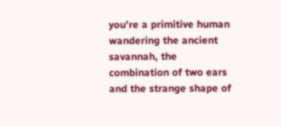you’re a primitive human wandering the ancient savannah, the combination of two ears and the strange shape of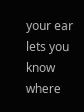your ear lets you know where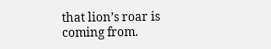that lion’s roar is coming from.